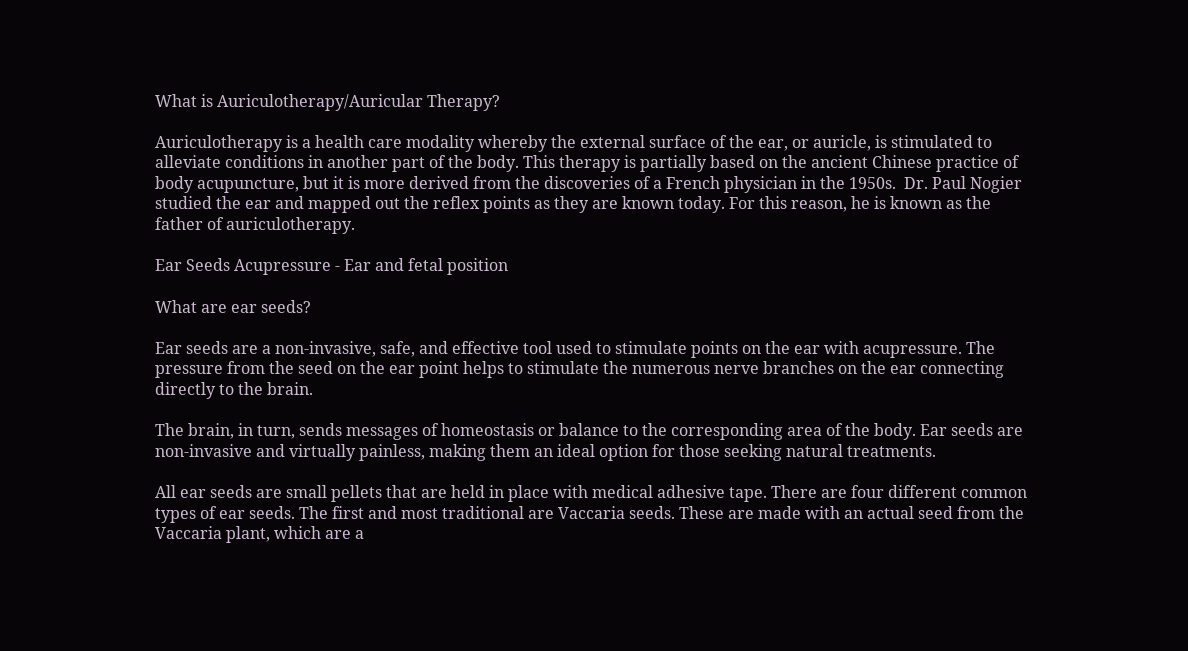What is Auriculotherapy/Auricular Therapy?

Auriculotherapy is a health care modality whereby the external surface of the ear, or auricle, is stimulated to alleviate conditions in another part of the body. This therapy is partially based on the ancient Chinese practice of body acupuncture, but it is more derived from the discoveries of a French physician in the 1950s.  Dr. Paul Nogier studied the ear and mapped out the reflex points as they are known today. For this reason, he is known as the father of auriculotherapy.

Ear Seeds Acupressure - Ear and fetal position

What are ear seeds?

Ear seeds are a non-invasive, safe, and effective tool used to stimulate points on the ear with acupressure. The pressure from the seed on the ear point helps to stimulate the numerous nerve branches on the ear connecting directly to the brain.

The brain, in turn, sends messages of homeostasis or balance to the corresponding area of the body. Ear seeds are non-invasive and virtually painless, making them an ideal option for those seeking natural treatments.

All ear seeds are small pellets that are held in place with medical adhesive tape. There are four different common types of ear seeds. The first and most traditional are Vaccaria seeds. These are made with an actual seed from the Vaccaria plant, which are a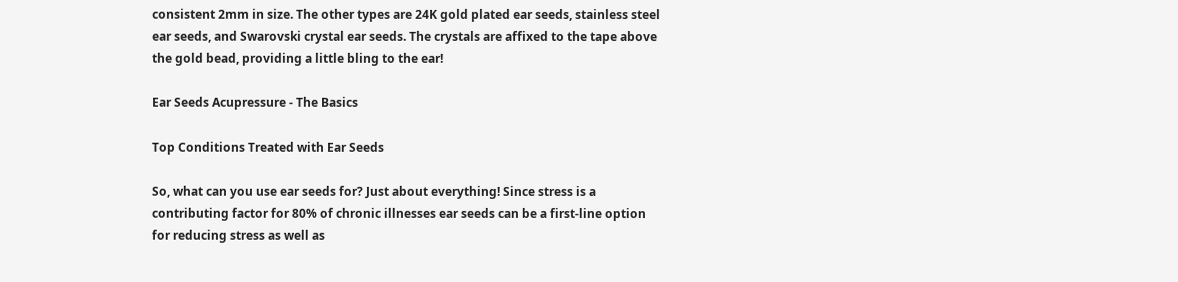consistent 2mm in size. The other types are 24K gold plated ear seeds, stainless steel ear seeds, and Swarovski crystal ear seeds. The crystals are affixed to the tape above the gold bead, providing a little bling to the ear!

Ear Seeds Acupressure - The Basics

Top Conditions Treated with Ear Seeds

So, what can you use ear seeds for? Just about everything! Since stress is a contributing factor for 80% of chronic illnesses ear seeds can be a first-line option for reducing stress as well as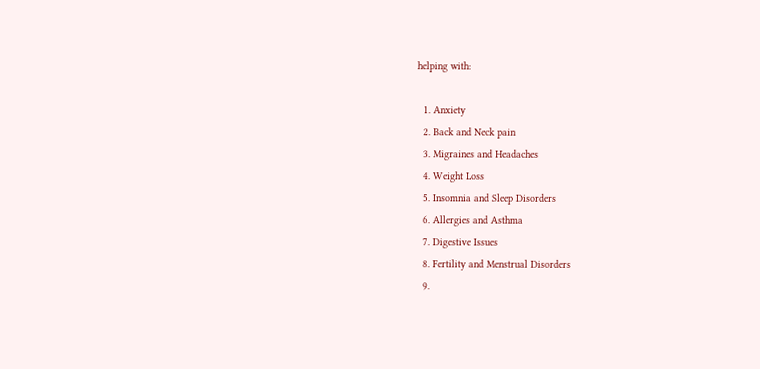helping with:

  1. Anxiety
  2. Back and Neck pain
  3. Migraines and Headaches
  4. Weight Loss
  5. Insomnia and Sleep Disorders
  6. Allergies and Asthma
  7. Digestive Issues
  8. Fertility and Menstrual Disorders
  9.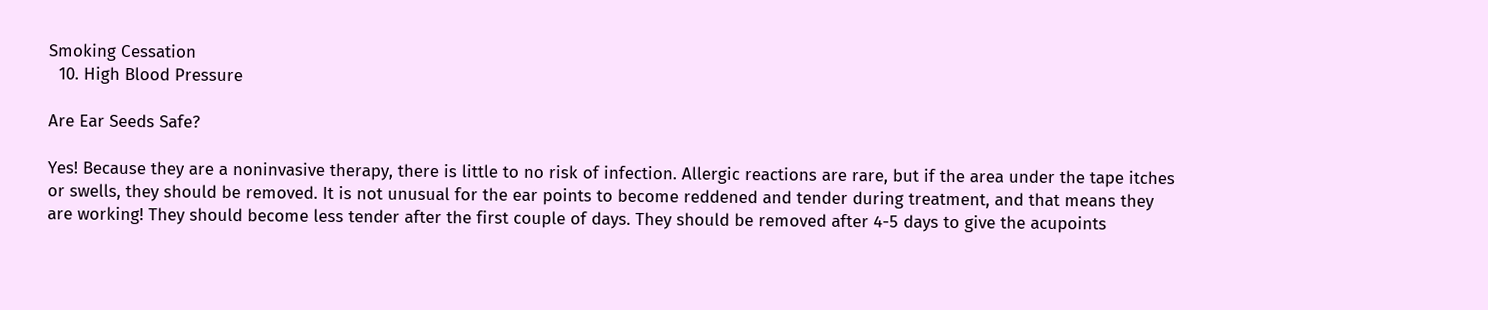Smoking Cessation
  10. High Blood Pressure

Are Ear Seeds Safe?

Yes! Because they are a noninvasive therapy, there is little to no risk of infection. Allergic reactions are rare, but if the area under the tape itches or swells, they should be removed. It is not unusual for the ear points to become reddened and tender during treatment, and that means they are working! They should become less tender after the first couple of days. They should be removed after 4-5 days to give the acupoints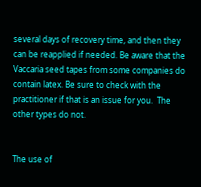several days of recovery time, and then they can be reapplied if needed. Be aware that the Vaccaria seed tapes from some companies do contain latex. Be sure to check with the practitioner if that is an issue for you.  The other types do not.


The use of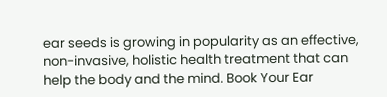ear seeds is growing in popularity as an effective,  non-invasive, holistic health treatment that can help the body and the mind. Book Your Ear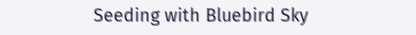Seeding with Bluebird Sky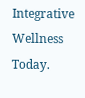Integrative Wellness Today.